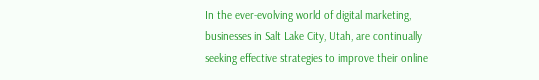In the ever-evolving world of digital marketing, businesses in Salt Lake City, Utah, are continually seeking effective strategies to improve their online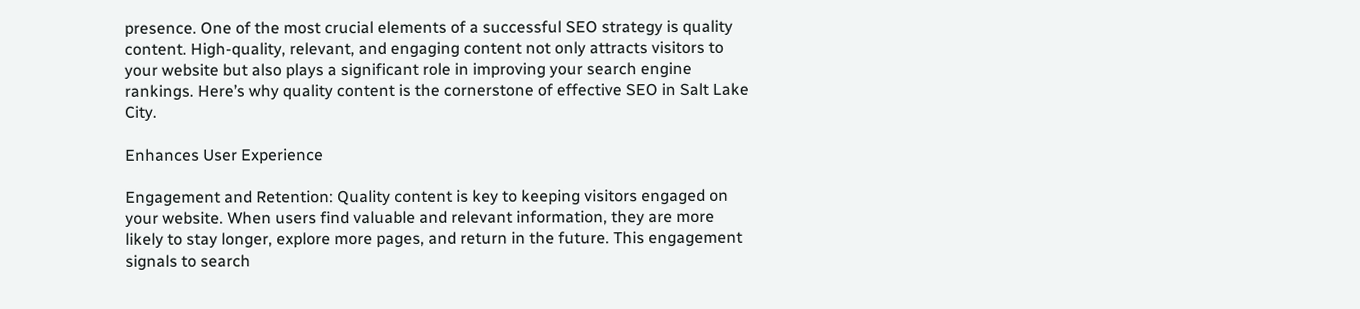presence. One of the most crucial elements of a successful SEO strategy is quality content. High-quality, relevant, and engaging content not only attracts visitors to your website but also plays a significant role in improving your search engine rankings. Here’s why quality content is the cornerstone of effective SEO in Salt Lake City.

Enhances User Experience

Engagement and Retention: Quality content is key to keeping visitors engaged on your website. When users find valuable and relevant information, they are more likely to stay longer, explore more pages, and return in the future. This engagement signals to search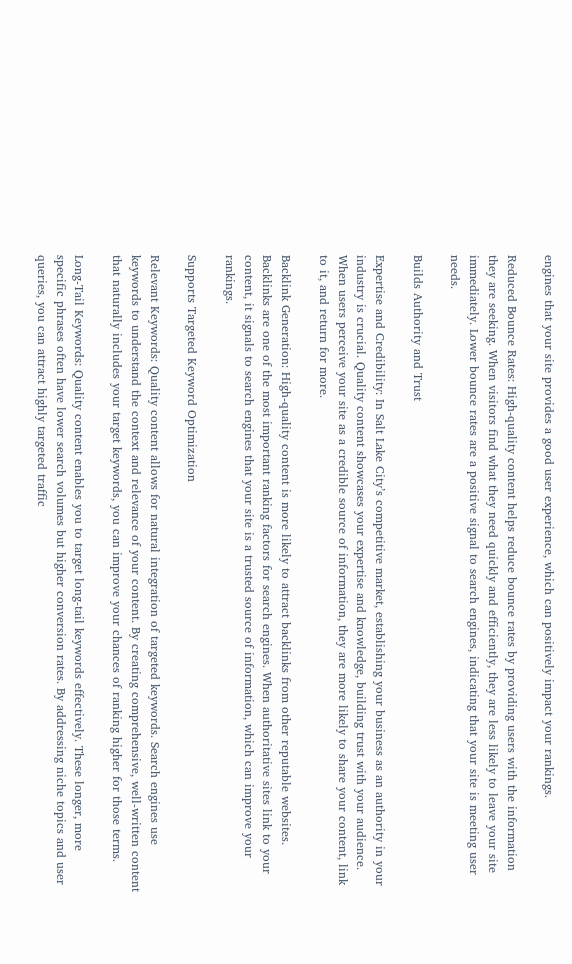engines that your site provides a good user experience, which can positively impact your rankings.

Reduced Bounce Rates: High-quality content helps reduce bounce rates by providing users with the information they are seeking. When visitors find what they need quickly and efficiently, they are less likely to leave your site immediately. Lower bounce rates are a positive signal to search engines, indicating that your site is meeting user needs.

Builds Authority and Trust

Expertise and Credibility: In Salt Lake City’s competitive market, establishing your business as an authority in your industry is crucial. Quality content showcases your expertise and knowledge, building trust with your audience. When users perceive your site as a credible source of information, they are more likely to share your content, link to it, and return for more.

Backlink Generation: High-quality content is more likely to attract backlinks from other reputable websites. Backlinks are one of the most important ranking factors for search engines. When authoritative sites link to your content, it signals to search engines that your site is a trusted source of information, which can improve your rankings.

Supports Targeted Keyword Optimization

Relevant Keywords: Quality content allows for natural integration of targeted keywords. Search engines use keywords to understand the context and relevance of your content. By creating comprehensive, well-written content that naturally includes your target keywords, you can improve your chances of ranking higher for those terms.

Long-Tail Keywords: Quality content enables you to target long-tail keywords effectively. These longer, more specific phrases often have lower search volumes but higher conversion rates. By addressing niche topics and user queries, you can attract highly targeted traffic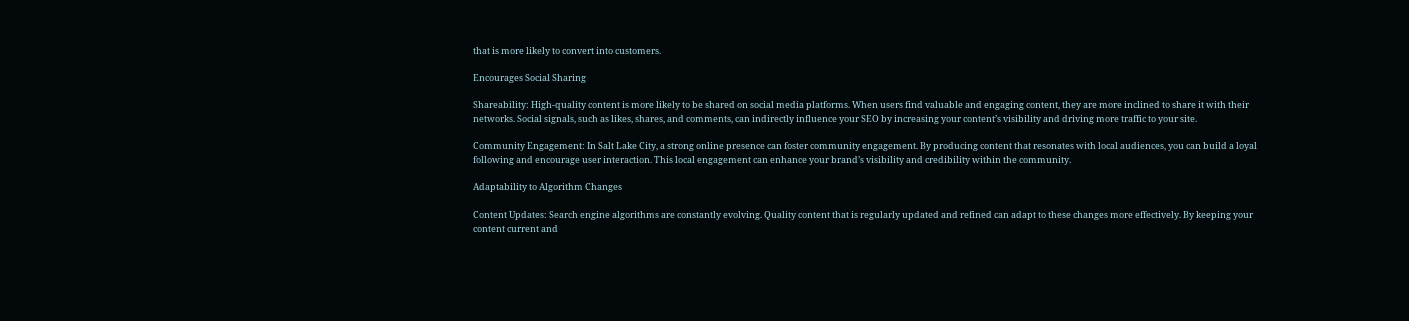that is more likely to convert into customers.

Encourages Social Sharing

Shareability: High-quality content is more likely to be shared on social media platforms. When users find valuable and engaging content, they are more inclined to share it with their networks. Social signals, such as likes, shares, and comments, can indirectly influence your SEO by increasing your content’s visibility and driving more traffic to your site.

Community Engagement: In Salt Lake City, a strong online presence can foster community engagement. By producing content that resonates with local audiences, you can build a loyal following and encourage user interaction. This local engagement can enhance your brand’s visibility and credibility within the community.

Adaptability to Algorithm Changes

Content Updates: Search engine algorithms are constantly evolving. Quality content that is regularly updated and refined can adapt to these changes more effectively. By keeping your content current and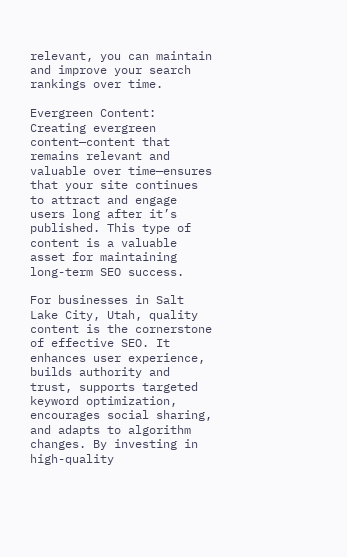relevant, you can maintain and improve your search rankings over time.

Evergreen Content: Creating evergreen content—content that remains relevant and valuable over time—ensures that your site continues to attract and engage users long after it’s published. This type of content is a valuable asset for maintaining long-term SEO success.

For businesses in Salt Lake City, Utah, quality content is the cornerstone of effective SEO. It enhances user experience, builds authority and trust, supports targeted keyword optimization, encourages social sharing, and adapts to algorithm changes. By investing in high-quality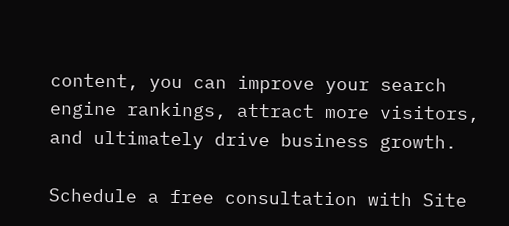content, you can improve your search engine rankings, attract more visitors, and ultimately drive business growth.

Schedule a free consultation with Site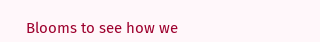Blooms to see how we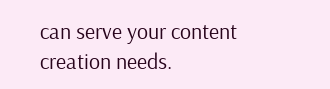can serve your content creation needs.